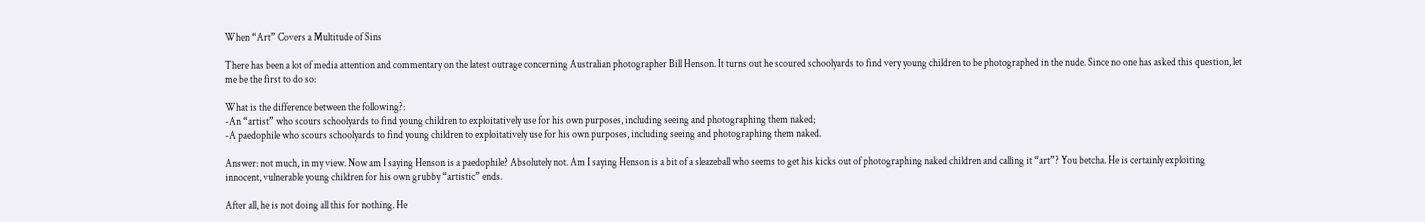When “Art” Covers a Multitude of Sins

There has been a lot of media attention and commentary on the latest outrage concerning Australian photographer Bill Henson. It turns out he scoured schoolyards to find very young children to be photographed in the nude. Since no one has asked this question, let me be the first to do so:

What is the difference between the following?:
-An “artist” who scours schoolyards to find young children to exploitatively use for his own purposes, including seeing and photographing them naked;
-A paedophile who scours schoolyards to find young children to exploitatively use for his own purposes, including seeing and photographing them naked.

Answer: not much, in my view. Now am I saying Henson is a paedophile? Absolutely not. Am I saying Henson is a bit of a sleazeball who seems to get his kicks out of photographing naked children and calling it “art”? You betcha. He is certainly exploiting innocent, vulnerable young children for his own grubby “artistic” ends.

After all, he is not doing all this for nothing. He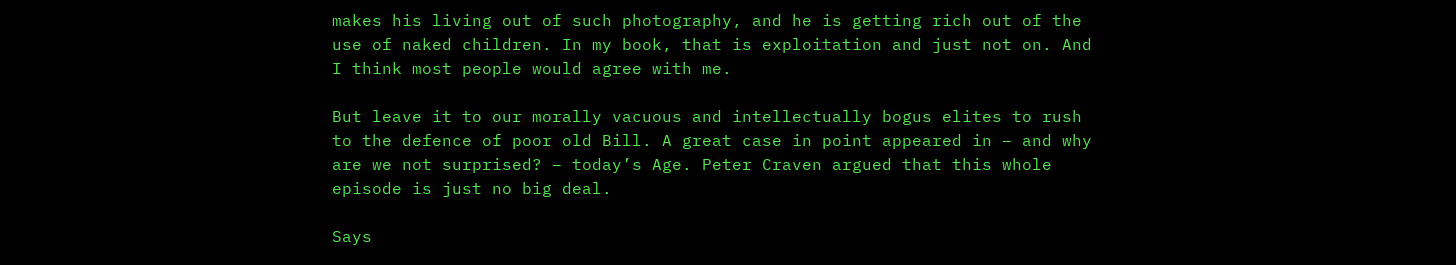makes his living out of such photography, and he is getting rich out of the use of naked children. In my book, that is exploitation and just not on. And I think most people would agree with me.

But leave it to our morally vacuous and intellectually bogus elites to rush to the defence of poor old Bill. A great case in point appeared in – and why are we not surprised? – today’s Age. Peter Craven argued that this whole episode is just no big deal.

Says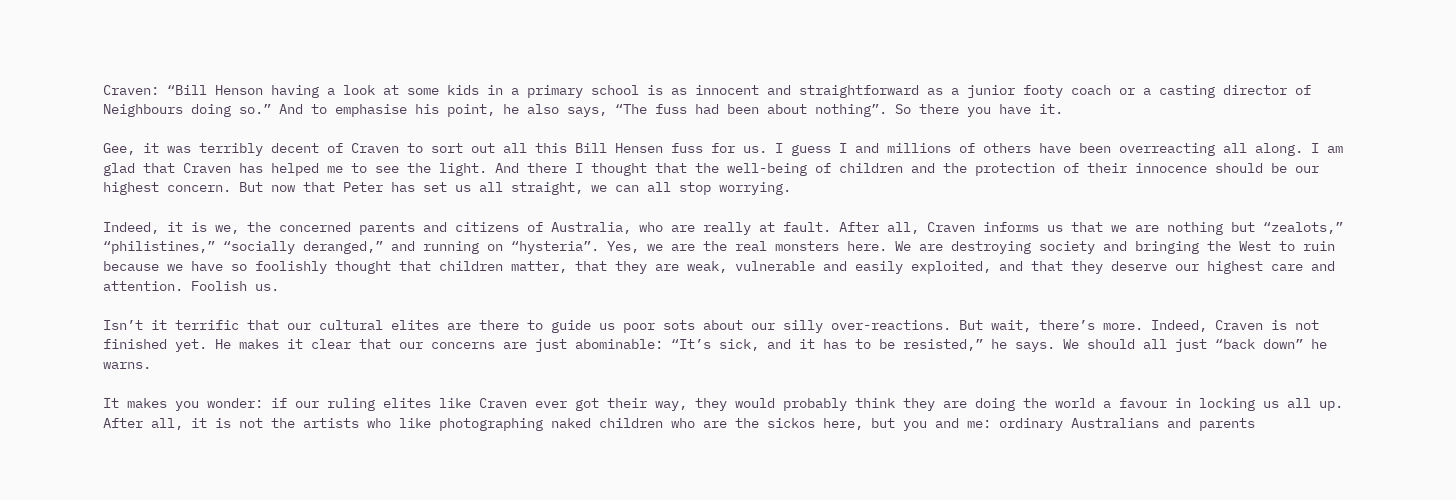Craven: “Bill Henson having a look at some kids in a primary school is as innocent and straightforward as a junior footy coach or a casting director of Neighbours doing so.” And to emphasise his point, he also says, “The fuss had been about nothing”. So there you have it.

Gee, it was terribly decent of Craven to sort out all this Bill Hensen fuss for us. I guess I and millions of others have been overreacting all along. I am glad that Craven has helped me to see the light. And there I thought that the well-being of children and the protection of their innocence should be our highest concern. But now that Peter has set us all straight, we can all stop worrying.

Indeed, it is we, the concerned parents and citizens of Australia, who are really at fault. After all, Craven informs us that we are nothing but “zealots,” “philistines,” “socially deranged,” and running on “hysteria”. Yes, we are the real monsters here. We are destroying society and bringing the West to ruin because we have so foolishly thought that children matter, that they are weak, vulnerable and easily exploited, and that they deserve our highest care and attention. Foolish us.

Isn’t it terrific that our cultural elites are there to guide us poor sots about our silly over-reactions. But wait, there’s more. Indeed, Craven is not finished yet. He makes it clear that our concerns are just abominable: “It’s sick, and it has to be resisted,” he says. We should all just “back down” he warns.

It makes you wonder: if our ruling elites like Craven ever got their way, they would probably think they are doing the world a favour in locking us all up. After all, it is not the artists who like photographing naked children who are the sickos here, but you and me: ordinary Australians and parents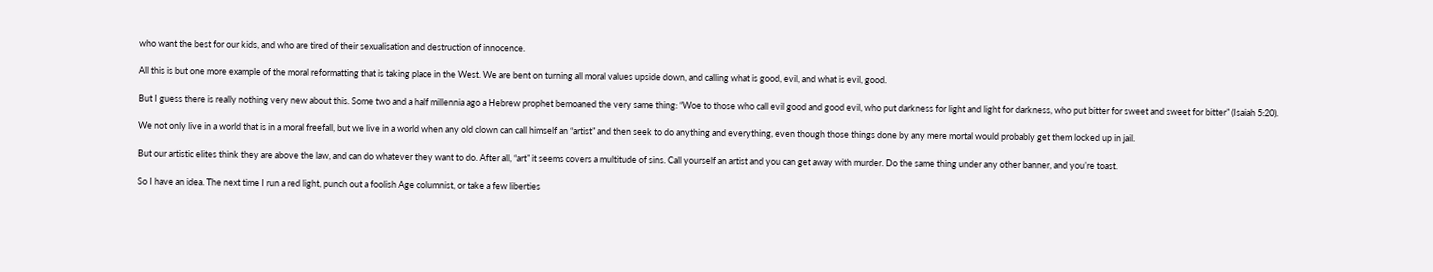who want the best for our kids, and who are tired of their sexualisation and destruction of innocence.

All this is but one more example of the moral reformatting that is taking place in the West. We are bent on turning all moral values upside down, and calling what is good, evil, and what is evil, good.

But I guess there is really nothing very new about this. Some two and a half millennia ago a Hebrew prophet bemoaned the very same thing: “Woe to those who call evil good and good evil, who put darkness for light and light for darkness, who put bitter for sweet and sweet for bitter” (Isaiah 5:20).

We not only live in a world that is in a moral freefall, but we live in a world when any old clown can call himself an “artist” and then seek to do anything and everything, even though those things done by any mere mortal would probably get them locked up in jail.

But our artistic elites think they are above the law, and can do whatever they want to do. After all, “art” it seems covers a multitude of sins. Call yourself an artist and you can get away with murder. Do the same thing under any other banner, and you’re toast.

So I have an idea. The next time I run a red light, punch out a foolish Age columnist, or take a few liberties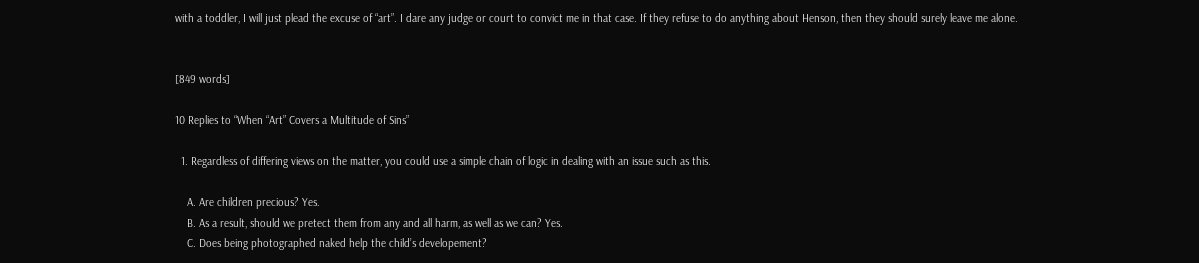with a toddler, I will just plead the excuse of “art”. I dare any judge or court to convict me in that case. If they refuse to do anything about Henson, then they should surely leave me alone.


[849 words]

10 Replies to “When “Art” Covers a Multitude of Sins”

  1. Regardless of differing views on the matter, you could use a simple chain of logic in dealing with an issue such as this.

    A. Are children precious? Yes.
    B. As a result, should we pretect them from any and all harm, as well as we can? Yes.
    C. Does being photographed naked help the child’s developement?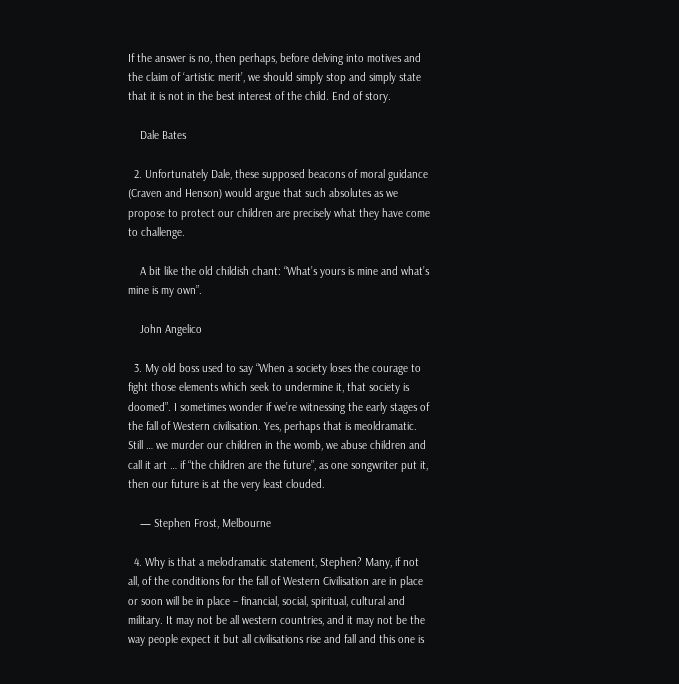If the answer is no, then perhaps, before delving into motives and the claim of ‘artistic merit’, we should simply stop and simply state that it is not in the best interest of the child. End of story.

    Dale Bates

  2. Unfortunately Dale, these supposed beacons of moral guidance (Craven and Henson) would argue that such absolutes as we propose to protect our children are precisely what they have come to challenge.

    A bit like the old childish chant: “What’s yours is mine and what’s mine is my own”.

    John Angelico

  3. My old boss used to say “When a society loses the courage to fight those elements which seek to undermine it, that society is doomed”. I sometimes wonder if we’re witnessing the early stages of the fall of Western civilisation. Yes, perhaps that is meoldramatic. Still … we murder our children in the womb, we abuse children and call it art … if “the children are the future”, as one songwriter put it, then our future is at the very least clouded.

    — Stephen Frost, Melbourne

  4. Why is that a melodramatic statement, Stephen? Many, if not all, of the conditions for the fall of Western Civilisation are in place or soon will be in place – financial, social, spiritual, cultural and military. It may not be all western countries, and it may not be the way people expect it but all civilisations rise and fall and this one is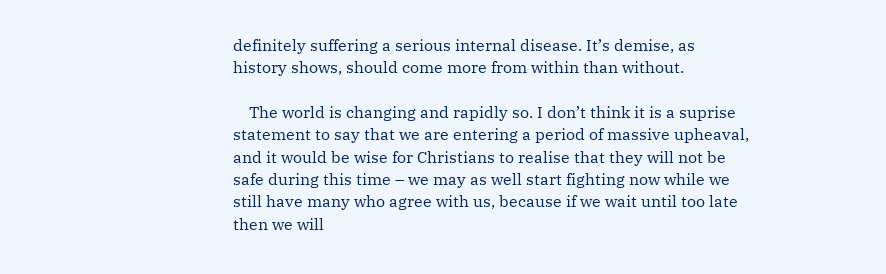definitely suffering a serious internal disease. It’s demise, as history shows, should come more from within than without.

    The world is changing and rapidly so. I don’t think it is a suprise statement to say that we are entering a period of massive upheaval, and it would be wise for Christians to realise that they will not be safe during this time – we may as well start fighting now while we still have many who agree with us, because if we wait until too late then we will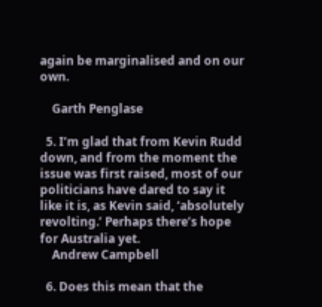again be marginalised and on our own.

    Garth Penglase

  5. I’m glad that from Kevin Rudd down, and from the moment the issue was first raised, most of our politicians have dared to say it like it is, as Kevin said, ‘absolutely revolting.’ Perhaps there’s hope for Australia yet.
    Andrew Campbell

  6. Does this mean that the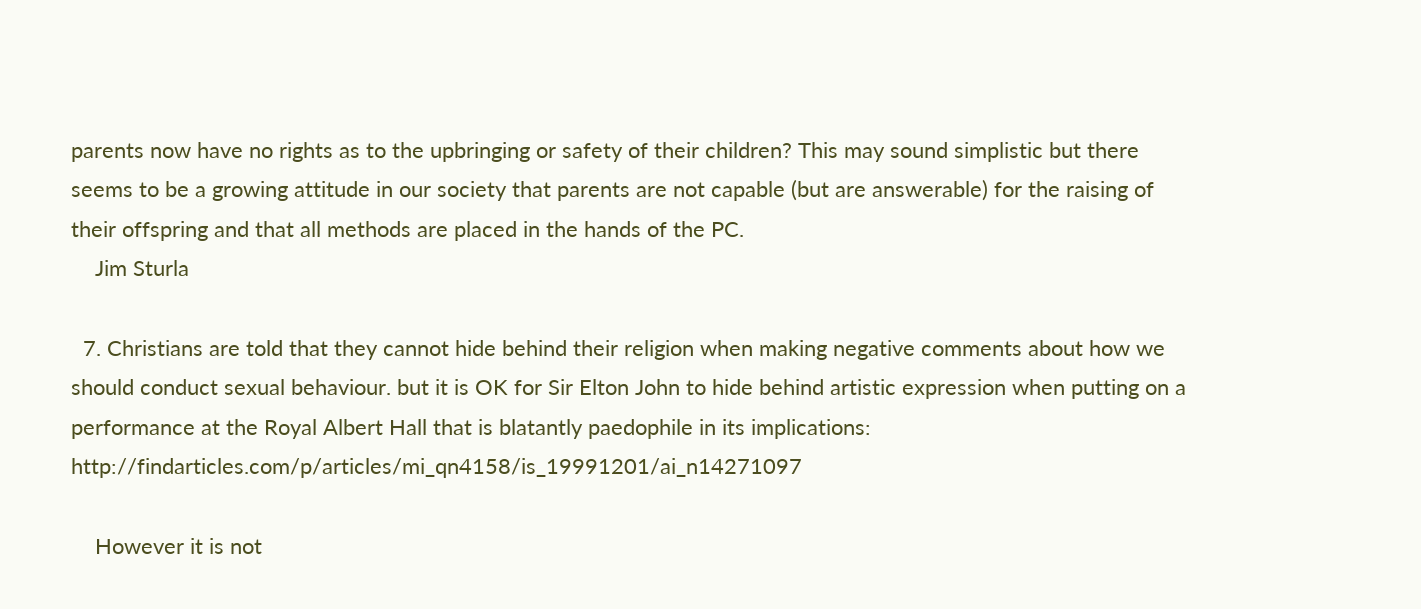parents now have no rights as to the upbringing or safety of their children? This may sound simplistic but there seems to be a growing attitude in our society that parents are not capable (but are answerable) for the raising of their offspring and that all methods are placed in the hands of the PC.
    Jim Sturla

  7. Christians are told that they cannot hide behind their religion when making negative comments about how we should conduct sexual behaviour. but it is OK for Sir Elton John to hide behind artistic expression when putting on a performance at the Royal Albert Hall that is blatantly paedophile in its implications: http://findarticles.com/p/articles/mi_qn4158/is_19991201/ai_n14271097

    However it is not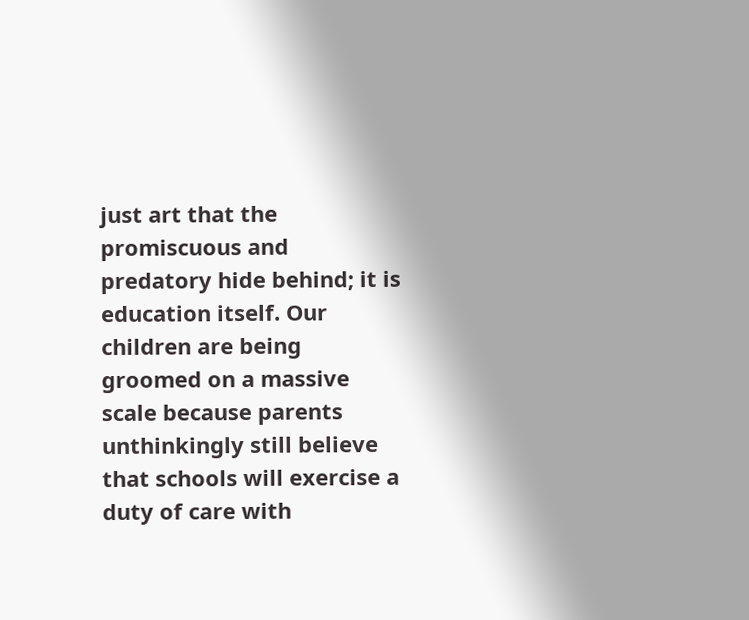just art that the promiscuous and predatory hide behind; it is education itself. Our children are being groomed on a massive scale because parents unthinkingly still believe that schools will exercise a duty of care with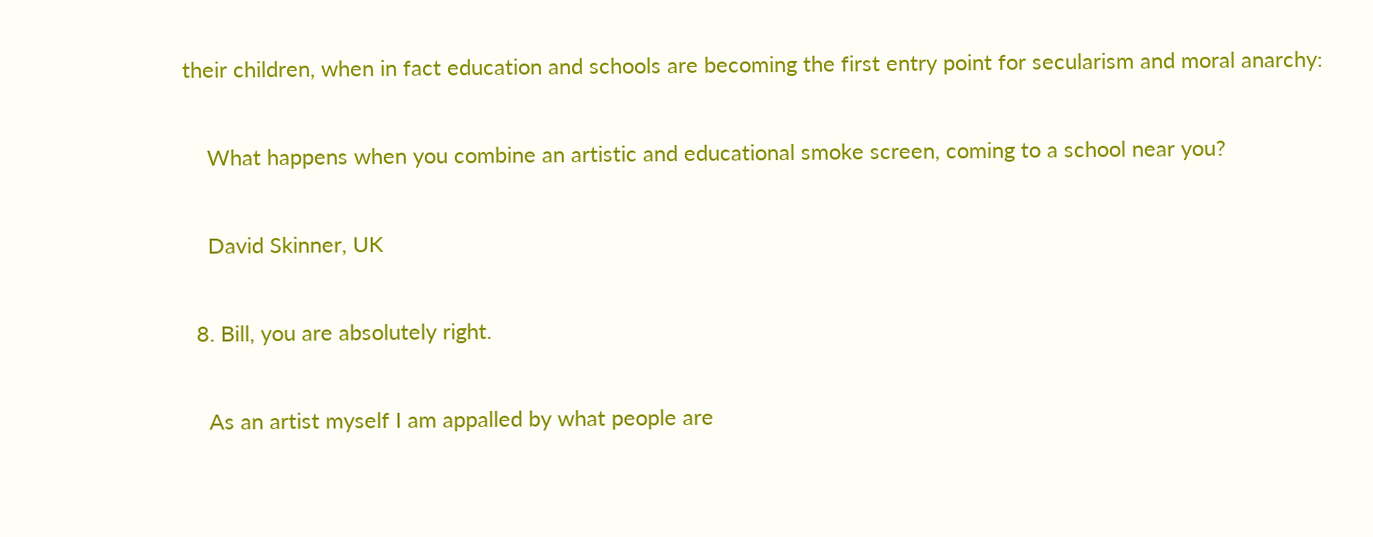their children, when in fact education and schools are becoming the first entry point for secularism and moral anarchy:

    What happens when you combine an artistic and educational smoke screen, coming to a school near you?

    David Skinner, UK

  8. Bill, you are absolutely right.

    As an artist myself I am appalled by what people are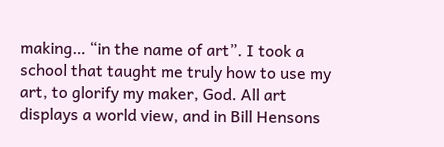making… “in the name of art”. I took a school that taught me truly how to use my art, to glorify my maker, God. All art displays a world view, and in Bill Hensons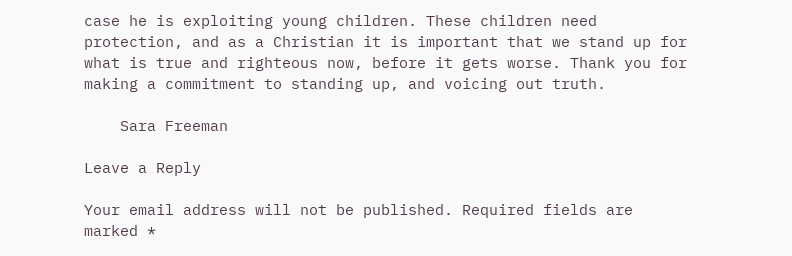case he is exploiting young children. These children need protection, and as a Christian it is important that we stand up for what is true and righteous now, before it gets worse. Thank you for making a commitment to standing up, and voicing out truth.

    Sara Freeman

Leave a Reply

Your email address will not be published. Required fields are marked *